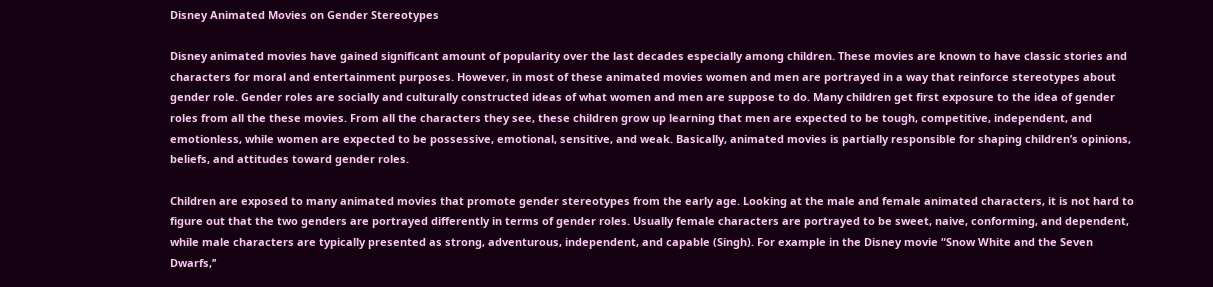Disney Animated Movies on Gender Stereotypes

Disney animated movies have gained significant amount of popularity over the last decades especially among children. These movies are known to have classic stories and characters for moral and entertainment purposes. However, in most of these animated movies women and men are portrayed in a way that reinforce stereotypes about gender role. Gender roles are socially and culturally constructed ideas of what women and men are suppose to do. Many children get first exposure to the idea of gender roles from all the these movies. From all the characters they see, these children grow up learning that men are expected to be tough, competitive, independent, and emotionless, while women are expected to be possessive, emotional, sensitive, and weak. Basically, animated movies is partially responsible for shaping children’s opinions, beliefs, and attitudes toward gender roles.

Children are exposed to many animated movies that promote gender stereotypes from the early age. Looking at the male and female animated characters, it is not hard to figure out that the two genders are portrayed differently in terms of gender roles. Usually female characters are portrayed to be sweet, naive, conforming, and dependent, while male characters are typically presented as strong, adventurous, independent, and capable (Singh). For example in the Disney movie “Snow White and the Seven Dwarfs,’’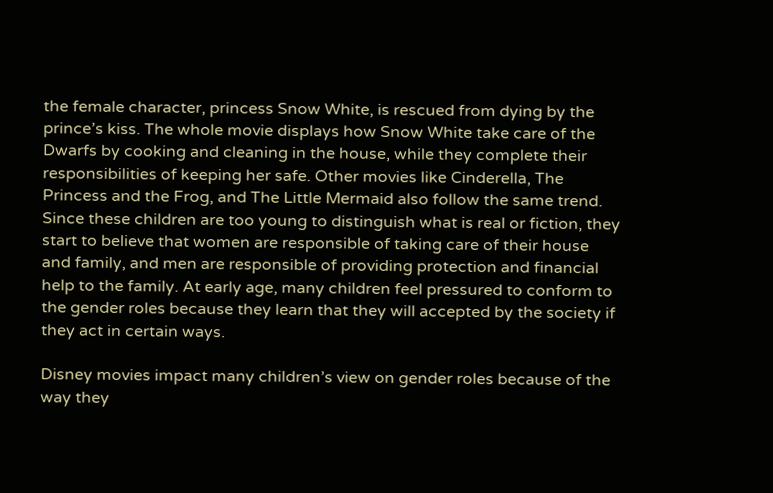the female character, princess Snow White, is rescued from dying by the prince’s kiss. The whole movie displays how Snow White take care of the Dwarfs by cooking and cleaning in the house, while they complete their responsibilities of keeping her safe. Other movies like Cinderella, The Princess and the Frog, and The Little Mermaid also follow the same trend. Since these children are too young to distinguish what is real or fiction, they start to believe that women are responsible of taking care of their house and family, and men are responsible of providing protection and financial help to the family. At early age, many children feel pressured to conform to the gender roles because they learn that they will accepted by the society if they act in certain ways.

Disney movies impact many children’s view on gender roles because of the way they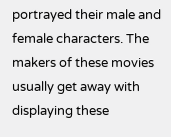portrayed their male and female characters. The makers of these movies usually get away with displaying these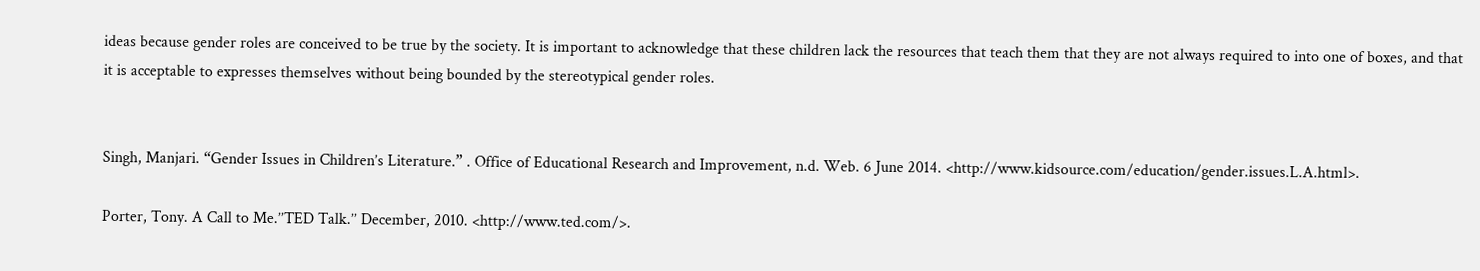ideas because gender roles are conceived to be true by the society. It is important to acknowledge that these children lack the resources that teach them that they are not always required to into one of boxes, and that it is acceptable to expresses themselves without being bounded by the stereotypical gender roles.


Singh, Manjari. “Gender Issues in Children’s Literature.” . Office of Educational Research and Improvement, n.d. Web. 6 June 2014. <http://www.kidsource.com/education/gender.issues.L.A.html>.

Porter, Tony. A Call to Me.’’TED Talk.’’ December, 2010. <http://www.ted.com/>.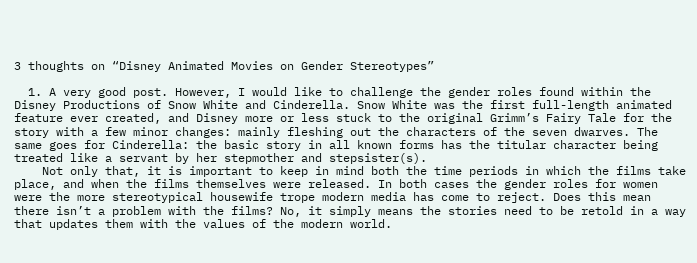3 thoughts on “Disney Animated Movies on Gender Stereotypes”

  1. A very good post. However, I would like to challenge the gender roles found within the Disney Productions of Snow White and Cinderella. Snow White was the first full-length animated feature ever created, and Disney more or less stuck to the original Grimm’s Fairy Tale for the story with a few minor changes: mainly fleshing out the characters of the seven dwarves. The same goes for Cinderella: the basic story in all known forms has the titular character being treated like a servant by her stepmother and stepsister(s).
    Not only that, it is important to keep in mind both the time periods in which the films take place, and when the films themselves were released. In both cases the gender roles for women were the more stereotypical housewife trope modern media has come to reject. Does this mean there isn’t a problem with the films? No, it simply means the stories need to be retold in a way that updates them with the values of the modern world.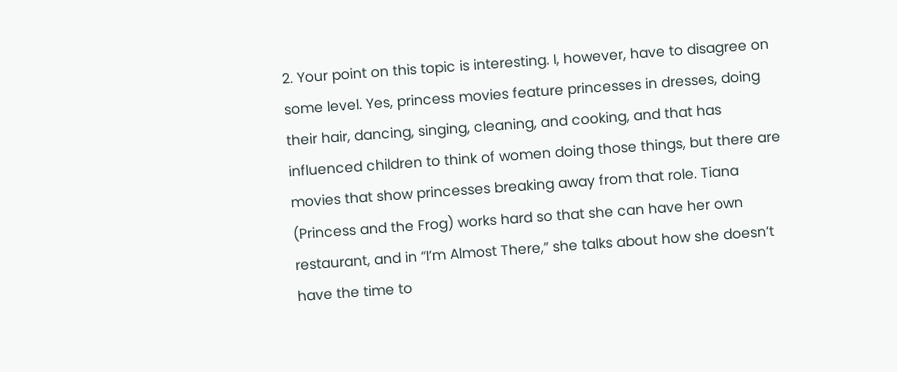2. Your point on this topic is interesting. I, however, have to disagree on some level. Yes, princess movies feature princesses in dresses, doing their hair, dancing, singing, cleaning, and cooking, and that has influenced children to think of women doing those things, but there are movies that show princesses breaking away from that role. Tiana (Princess and the Frog) works hard so that she can have her own restaurant, and in “I’m Almost There,” she talks about how she doesn’t have the time to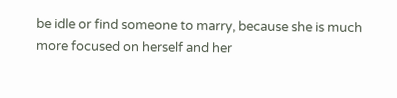be idle or find someone to marry, because she is much more focused on herself and her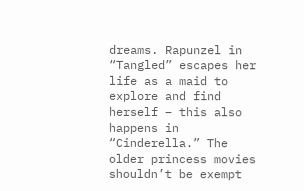dreams. Rapunzel in “Tangled” escapes her life as a maid to explore and find herself – this also happens in “Cinderella.” The older princess movies shouldn’t be exempt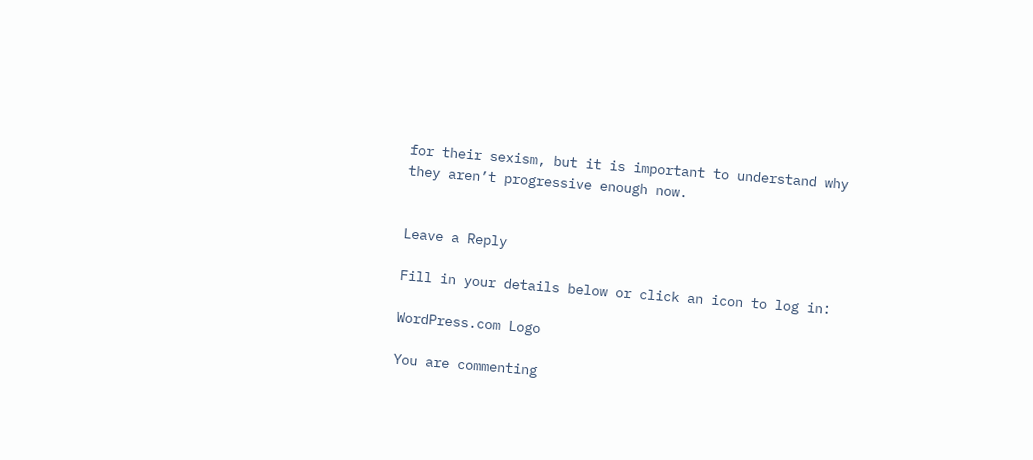for their sexism, but it is important to understand why they aren’t progressive enough now.


Leave a Reply

Fill in your details below or click an icon to log in:

WordPress.com Logo

You are commenting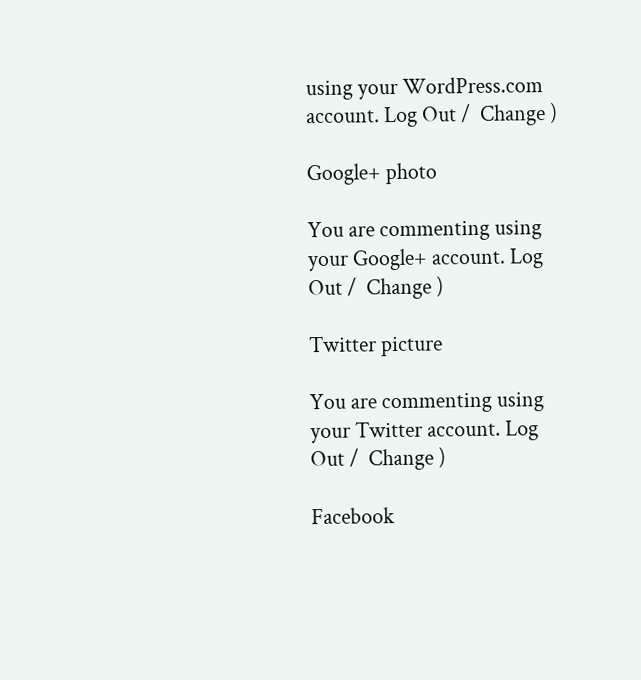using your WordPress.com account. Log Out /  Change )

Google+ photo

You are commenting using your Google+ account. Log Out /  Change )

Twitter picture

You are commenting using your Twitter account. Log Out /  Change )

Facebook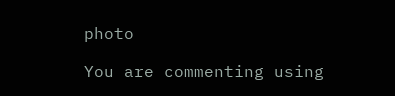photo

You are commenting using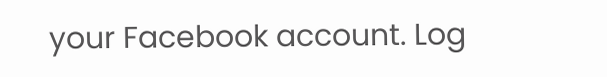your Facebook account. Log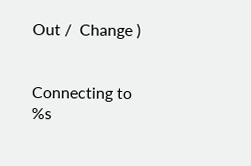Out /  Change )


Connecting to %s